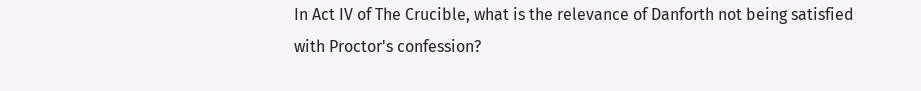In Act IV of The Crucible, what is the relevance of Danforth not being satisfied with Proctor's confession?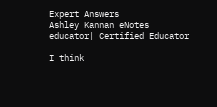Expert Answers
Ashley Kannan eNotes educator| Certified Educator

I think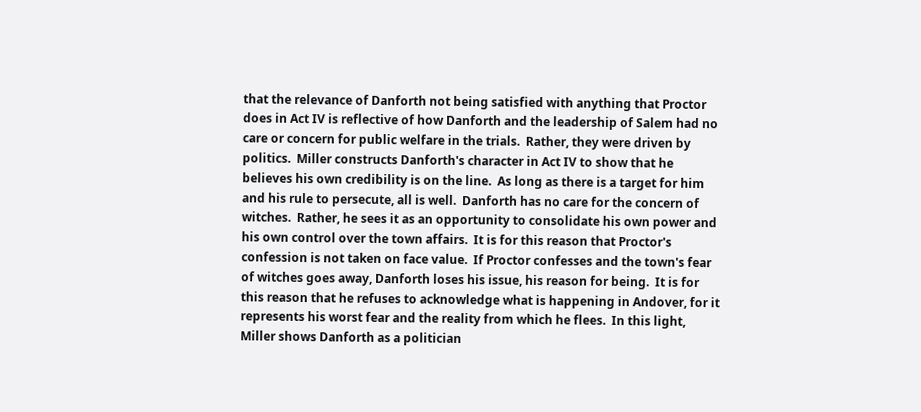that the relevance of Danforth not being satisfied with anything that Proctor does in Act IV is reflective of how Danforth and the leadership of Salem had no care or concern for public welfare in the trials.  Rather, they were driven by politics.  Miller constructs Danforth's character in Act IV to show that he believes his own credibility is on the line.  As long as there is a target for him and his rule to persecute, all is well.  Danforth has no care for the concern of witches.  Rather, he sees it as an opportunity to consolidate his own power and his own control over the town affairs.  It is for this reason that Proctor's confession is not taken on face value.  If Proctor confesses and the town's fear of witches goes away, Danforth loses his issue, his reason for being.  It is for this reason that he refuses to acknowledge what is happening in Andover, for it represents his worst fear and the reality from which he flees.  In this light, Miller shows Danforth as a politician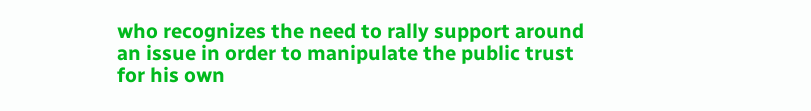who recognizes the need to rally support around an issue in order to manipulate the public trust for his own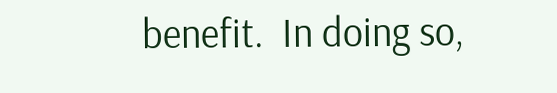benefit.  In doing so,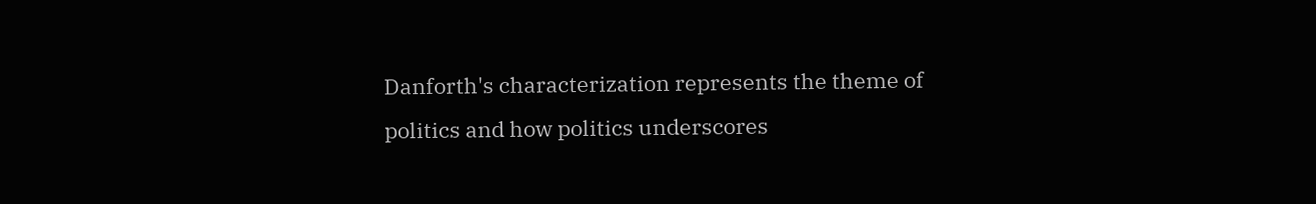Danforth's characterization represents the theme of politics and how politics underscores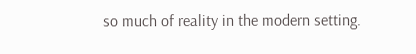so much of reality in the modern setting.